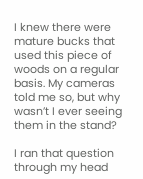I knew there were mature bucks that used this piece of woods on a regular basis. My cameras told me so, but why wasn’t I ever seeing them in the stand?

I ran that question through my head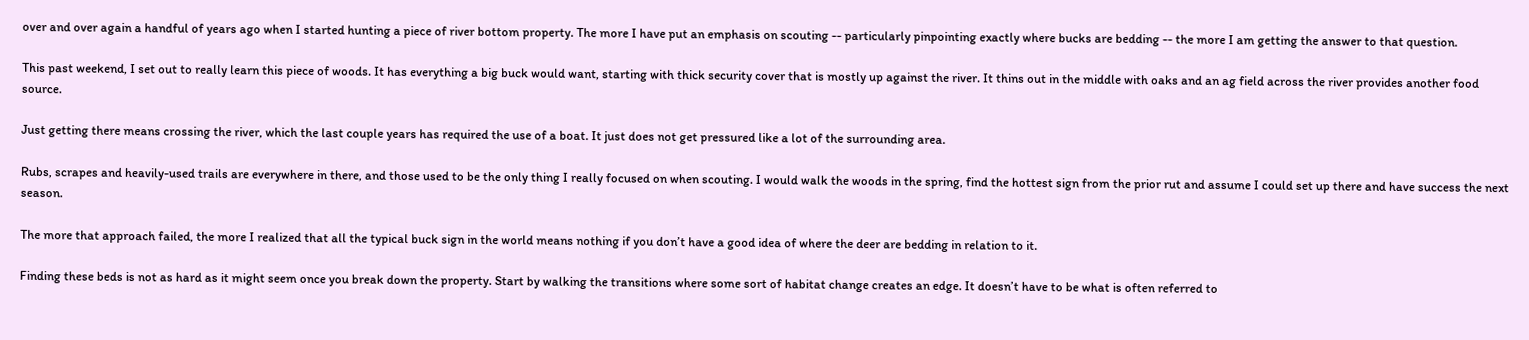over and over again a handful of years ago when I started hunting a piece of river bottom property. The more I have put an emphasis on scouting -- particularly pinpointing exactly where bucks are bedding -- the more I am getting the answer to that question.

This past weekend, I set out to really learn this piece of woods. It has everything a big buck would want, starting with thick security cover that is mostly up against the river. It thins out in the middle with oaks and an ag field across the river provides another food source.

Just getting there means crossing the river, which the last couple years has required the use of a boat. It just does not get pressured like a lot of the surrounding area.

Rubs, scrapes and heavily-used trails are everywhere in there, and those used to be the only thing I really focused on when scouting. I would walk the woods in the spring, find the hottest sign from the prior rut and assume I could set up there and have success the next season.

The more that approach failed, the more I realized that all the typical buck sign in the world means nothing if you don’t have a good idea of where the deer are bedding in relation to it.

Finding these beds is not as hard as it might seem once you break down the property. Start by walking the transitions where some sort of habitat change creates an edge. It doesn’t have to be what is often referred to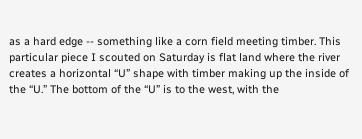as a hard edge -- something like a corn field meeting timber. This particular piece I scouted on Saturday is flat land where the river creates a horizontal “U” shape with timber making up the inside of the “U.” The bottom of the “U” is to the west, with the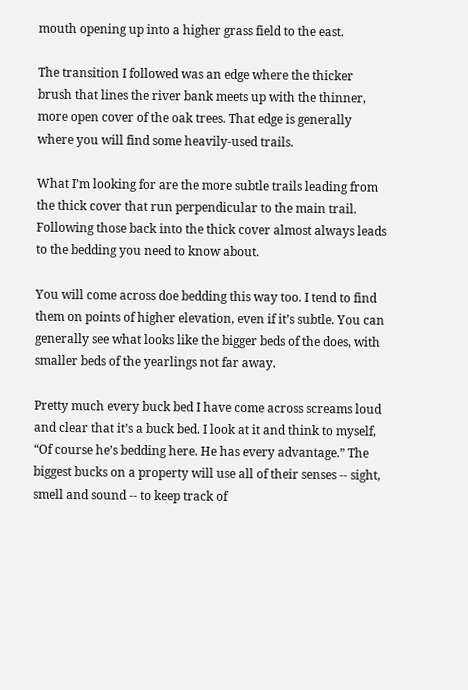mouth opening up into a higher grass field to the east.

The transition I followed was an edge where the thicker brush that lines the river bank meets up with the thinner, more open cover of the oak trees. That edge is generally where you will find some heavily-used trails.

What I’m looking for are the more subtle trails leading from the thick cover that run perpendicular to the main trail. Following those back into the thick cover almost always leads to the bedding you need to know about.

You will come across doe bedding this way too. I tend to find them on points of higher elevation, even if it’s subtle. You can generally see what looks like the bigger beds of the does, with smaller beds of the yearlings not far away.

Pretty much every buck bed I have come across screams loud and clear that it’s a buck bed. I look at it and think to myself, “Of course he’s bedding here. He has every advantage.” The biggest bucks on a property will use all of their senses -- sight, smell and sound -- to keep track of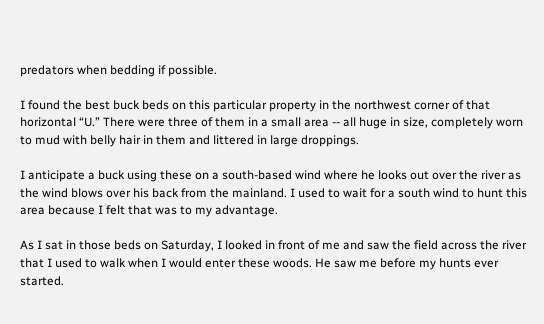predators when bedding if possible.

I found the best buck beds on this particular property in the northwest corner of that horizontal “U.” There were three of them in a small area -- all huge in size, completely worn to mud with belly hair in them and littered in large droppings.

I anticipate a buck using these on a south-based wind where he looks out over the river as the wind blows over his back from the mainland. I used to wait for a south wind to hunt this area because I felt that was to my advantage.

As I sat in those beds on Saturday, I looked in front of me and saw the field across the river that I used to walk when I would enter these woods. He saw me before my hunts ever started.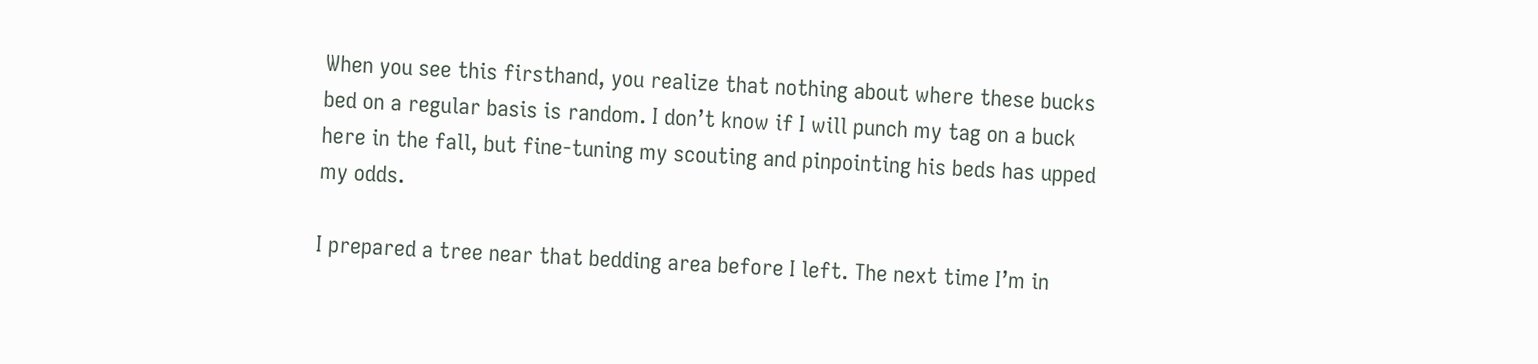When you see this firsthand, you realize that nothing about where these bucks bed on a regular basis is random. I don’t know if I will punch my tag on a buck here in the fall, but fine-tuning my scouting and pinpointing his beds has upped my odds.

I prepared a tree near that bedding area before I left. The next time I’m in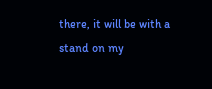there, it will be with a stand on my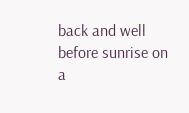back and well before sunrise on a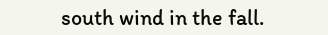south wind in the fall.